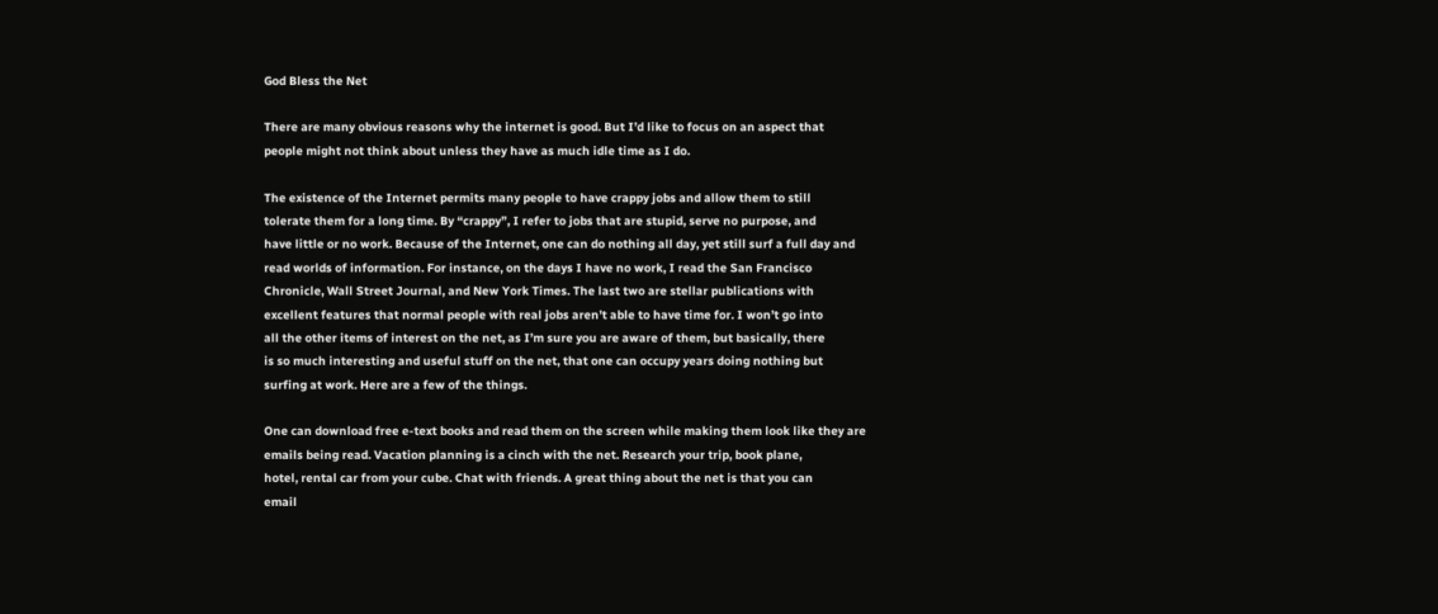God Bless the Net

There are many obvious reasons why the internet is good. But I’d like to focus on an aspect that
people might not think about unless they have as much idle time as I do.

The existence of the Internet permits many people to have crappy jobs and allow them to still
tolerate them for a long time. By “crappy”, I refer to jobs that are stupid, serve no purpose, and
have little or no work. Because of the Internet, one can do nothing all day, yet still surf a full day and
read worlds of information. For instance, on the days I have no work, I read the San Francisco
Chronicle, Wall Street Journal, and New York Times. The last two are stellar publications with
excellent features that normal people with real jobs aren’t able to have time for. I won’t go into
all the other items of interest on the net, as I’m sure you are aware of them, but basically, there
is so much interesting and useful stuff on the net, that one can occupy years doing nothing but
surfing at work. Here are a few of the things.

One can download free e-text books and read them on the screen while making them look like they are
emails being read. Vacation planning is a cinch with the net. Research your trip, book plane,
hotel, rental car from your cube. Chat with friends. A great thing about the net is that you can
email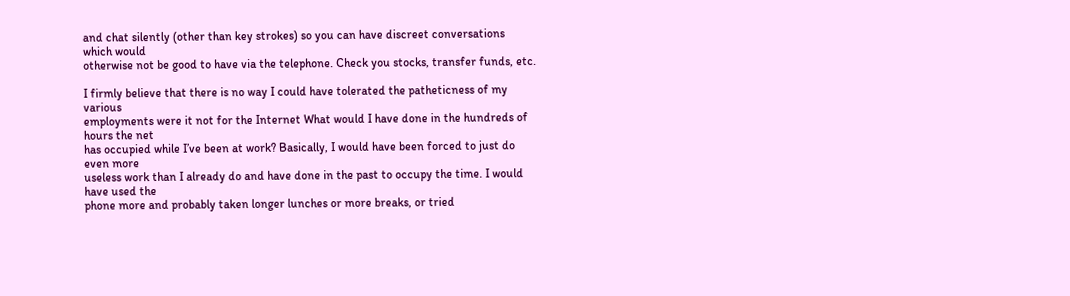and chat silently (other than key strokes) so you can have discreet conversations which would
otherwise not be good to have via the telephone. Check you stocks, transfer funds, etc.

I firmly believe that there is no way I could have tolerated the patheticness of my various
employments were it not for the Internet What would I have done in the hundreds of hours the net
has occupied while I’ve been at work? Basically, I would have been forced to just do even more
useless work than I already do and have done in the past to occupy the time. I would have used the
phone more and probably taken longer lunches or more breaks, or tried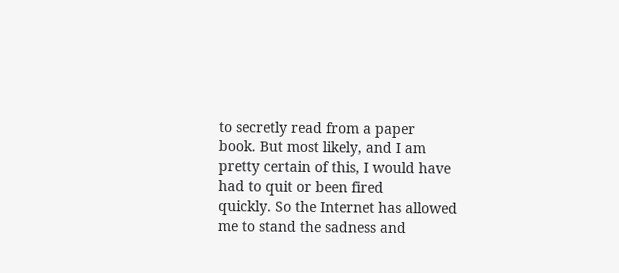to secretly read from a paper
book. But most likely, and I am pretty certain of this, I would have had to quit or been fired
quickly. So the Internet has allowed me to stand the sadness and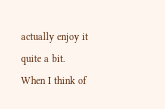actually enjoy it quite a bit.
When I think of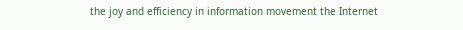the joy and efficiency in information movement the Internet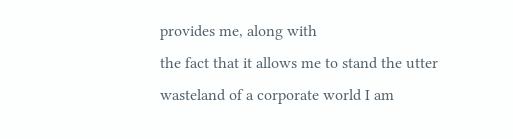provides me, along with
the fact that it allows me to stand the utter wasteland of a corporate world I am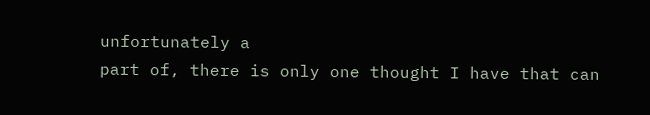unfortunately a
part of, there is only one thought I have that can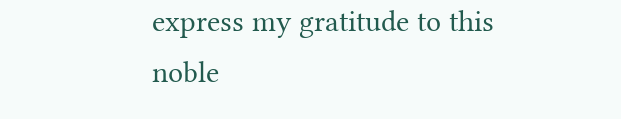express my gratitude to this noble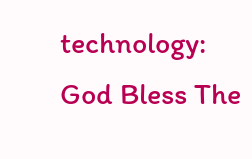technology:
God Bless The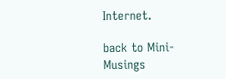Internet.

back to Mini-Musings